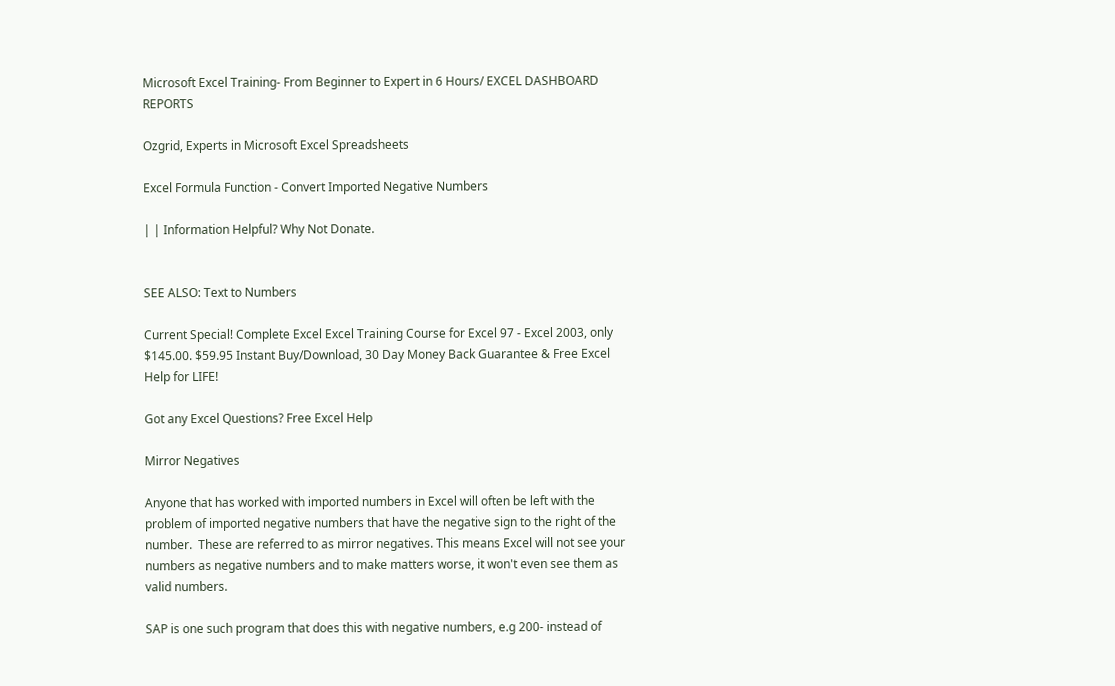Microsoft Excel Training- From Beginner to Expert in 6 Hours/ EXCEL DASHBOARD REPORTS

Ozgrid, Experts in Microsoft Excel Spreadsheets

Excel Formula Function - Convert Imported Negative Numbers

| | Information Helpful? Why Not Donate.


SEE ALSO: Text to Numbers

Current Special! Complete Excel Excel Training Course for Excel 97 - Excel 2003, only $145.00. $59.95 Instant Buy/Download, 30 Day Money Back Guarantee & Free Excel Help for LIFE!

Got any Excel Questions? Free Excel Help

Mirror Negatives

Anyone that has worked with imported numbers in Excel will often be left with the problem of imported negative numbers that have the negative sign to the right of the number.  These are referred to as mirror negatives. This means Excel will not see your numbers as negative numbers and to make matters worse, it won't even see them as valid numbers.

SAP is one such program that does this with negative numbers, e.g 200- instead of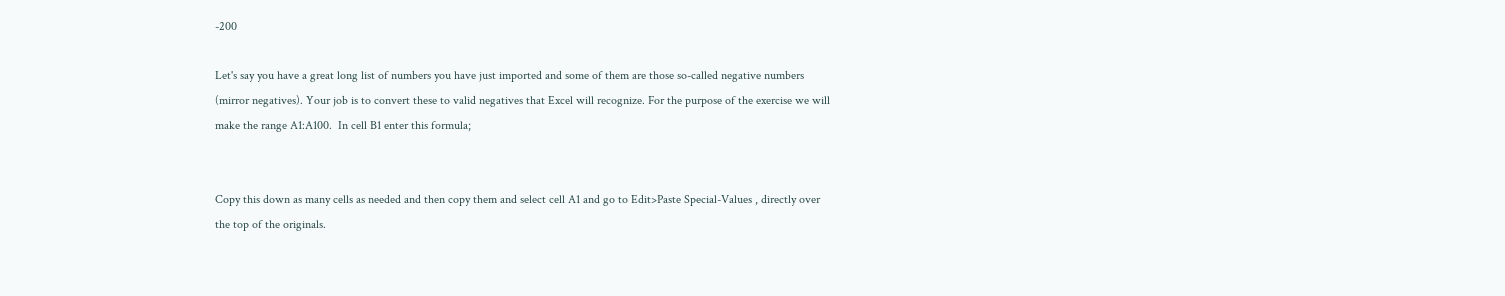-200

Let's say you have a great long list of numbers you have just imported and some of them are those so-called negative numbers (mirror negatives). Your job is to convert these to valid negatives that Excel will recognize. For the purpose of the exercise we will make the range A1:A100.  In cell B1 enter this formula;


Copy this down as many cells as needed and then copy them and select cell A1 and go to Edit>Paste Special-Values , directly over the top of the originals.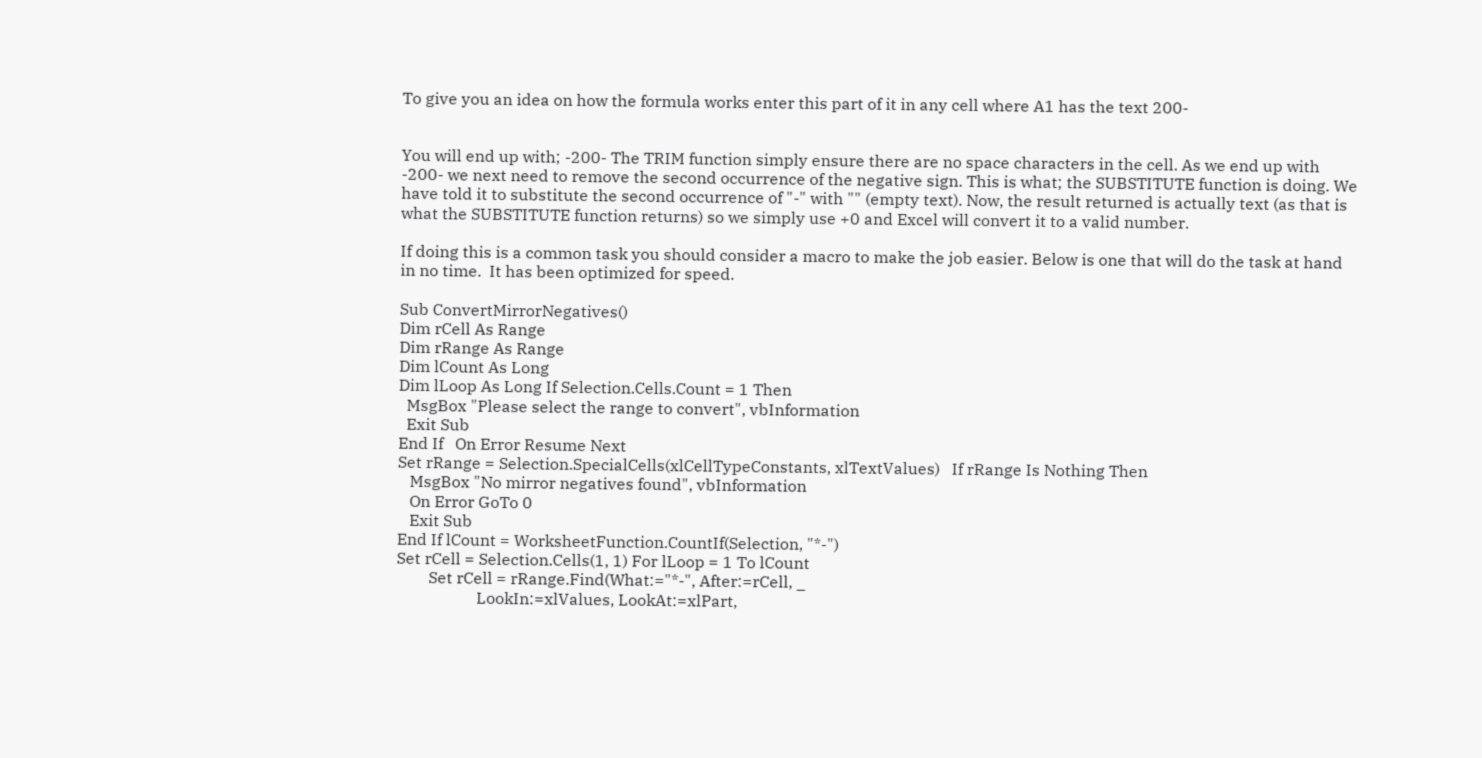To give you an idea on how the formula works enter this part of it in any cell where A1 has the text 200-


You will end up with; -200- The TRIM function simply ensure there are no space characters in the cell. As we end up with -200- we next need to remove the second occurrence of the negative sign. This is what; the SUBSTITUTE function is doing. We have told it to substitute the second occurrence of "-" with "" (empty text). Now, the result returned is actually text (as that is what the SUBSTITUTE function returns) so we simply use +0 and Excel will convert it to a valid number.

If doing this is a common task you should consider a macro to make the job easier. Below is one that will do the task at hand in no time.  It has been optimized for speed.

Sub ConvertMirrorNegatives()
Dim rCell As Range
Dim rRange As Range
Dim lCount As Long
Dim lLoop As Long If Selection.Cells.Count = 1 Then
  MsgBox "Please select the range to convert", vbInformation
  Exit Sub
End If   On Error Resume Next
Set rRange = Selection.SpecialCells(xlCellTypeConstants, xlTextValues)   If rRange Is Nothing Then
   MsgBox "No mirror negatives found", vbInformation
   On Error GoTo 0
   Exit Sub
End If lCount = WorksheetFunction.CountIf(Selection, "*-")
Set rCell = Selection.Cells(1, 1) For lLoop = 1 To lCount
        Set rCell = rRange.Find(What:="*-", After:=rCell, _
                    LookIn:=xlValues, LookAt:=xlPart,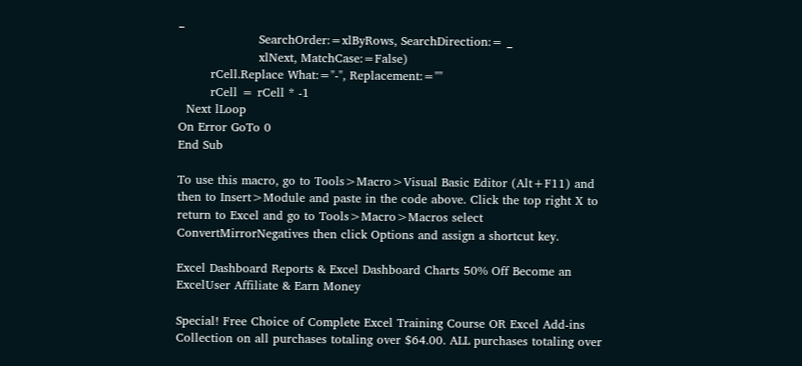_
                    SearchOrder:=xlByRows, SearchDirection:= _
                    xlNext, MatchCase:=False)
        rCell.Replace What:="-", Replacement:=""
        rCell = rCell * -1
  Next lLoop
On Error GoTo 0
End Sub

To use this macro, go to Tools>Macro>Visual Basic Editor (Alt+F11) and then to Insert>Module and paste in the code above. Click the top right X to return to Excel and go to Tools>Macro>Macros select ConvertMirrorNegatives then click Options and assign a shortcut key.

Excel Dashboard Reports & Excel Dashboard Charts 50% Off Become an ExcelUser Affiliate & Earn Money

Special! Free Choice of Complete Excel Training Course OR Excel Add-ins Collection on all purchases totaling over $64.00. ALL purchases totaling over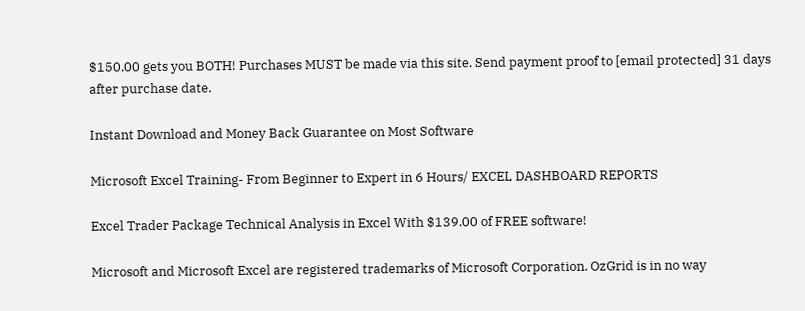$150.00 gets you BOTH! Purchases MUST be made via this site. Send payment proof to [email protected] 31 days after purchase date.

Instant Download and Money Back Guarantee on Most Software

Microsoft Excel Training- From Beginner to Expert in 6 Hours/ EXCEL DASHBOARD REPORTS

Excel Trader Package Technical Analysis in Excel With $139.00 of FREE software!

Microsoft and Microsoft Excel are registered trademarks of Microsoft Corporation. OzGrid is in no way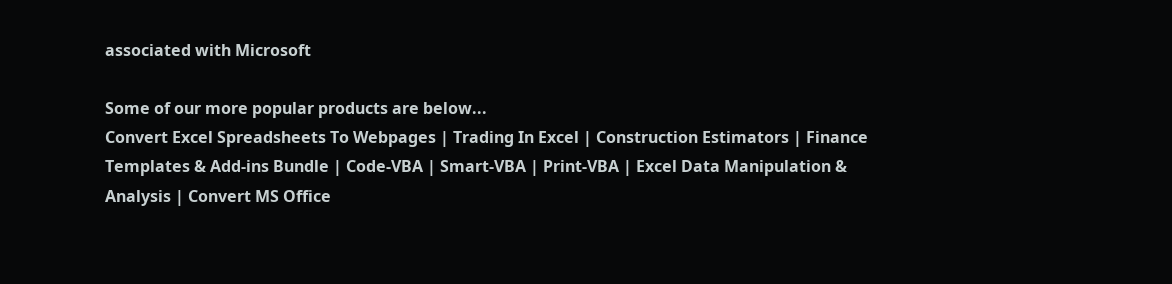associated with Microsoft

Some of our more popular products are below...
Convert Excel Spreadsheets To Webpages | Trading In Excel | Construction Estimators | Finance Templates & Add-ins Bundle | Code-VBA | Smart-VBA | Print-VBA | Excel Data Manipulation & Analysis | Convert MS Office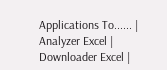Applications To...... | Analyzer Excel | Downloader Excel |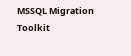MSSQL Migration Toolkit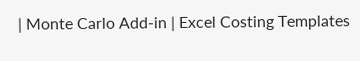| Monte Carlo Add-in | Excel Costing Templates